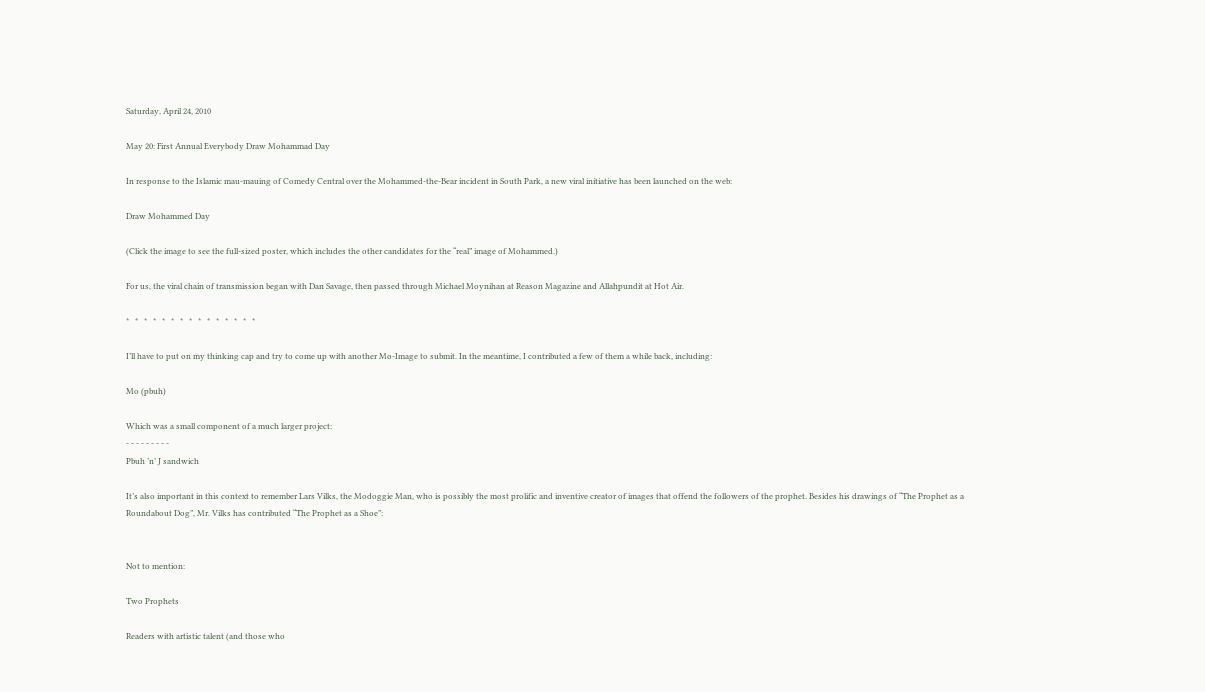Saturday, April 24, 2010

May 20: First Annual Everybody Draw Mohammad Day

In response to the Islamic mau-mauing of Comedy Central over the Mohammed-the-Bear incident in South Park, a new viral initiative has been launched on the web:

Draw Mohammed Day

(Click the image to see the full-sized poster, which includes the other candidates for the “real” image of Mohammed.)

For us, the viral chain of transmission began with Dan Savage, then passed through Michael Moynihan at Reason Magazine and Allahpundit at Hot Air.

*   *   *   *   *   *   *   *   *   *   *   *   *   *   *

I’ll have to put on my thinking cap and try to come up with another Mo-Image to submit. In the meantime, I contributed a few of them a while back, including:

Mo (pbuh)

Which was a small component of a much larger project:
- - - - - - - - -
Pbuh ’n’ J sandwich

It’s also important in this context to remember Lars Vilks, the Modoggie Man, who is possibly the most prolific and inventive creator of images that offend the followers of the prophet. Besides his drawings of “The Prophet as a Roundabout Dog”, Mr. Vilks has contributed “The Prophet as a Shoe”:


Not to mention:

Two Prophets

Readers with artistic talent (and those who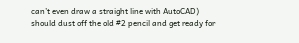can’t even draw a straight line with AutoCAD) should dust off the old #2 pencil and get ready for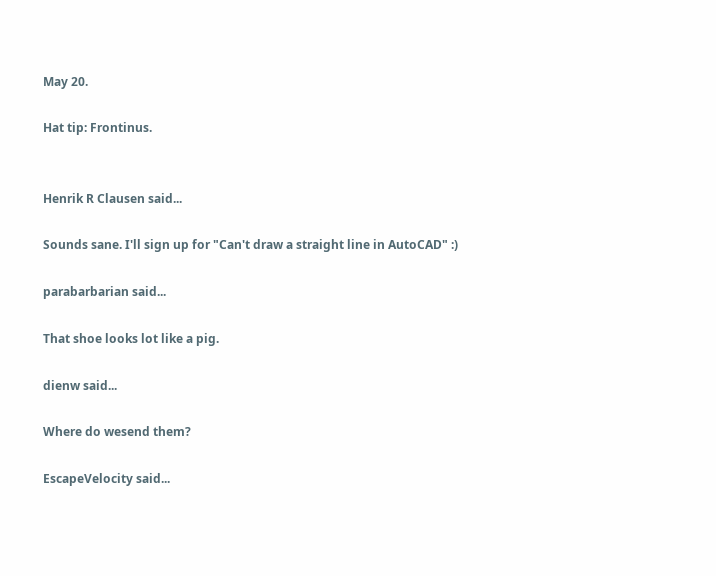May 20.

Hat tip: Frontinus.


Henrik R Clausen said...

Sounds sane. I'll sign up for "Can't draw a straight line in AutoCAD" :)

parabarbarian said...

That shoe looks lot like a pig.

dienw said...

Where do wesend them?

EscapeVelocity said...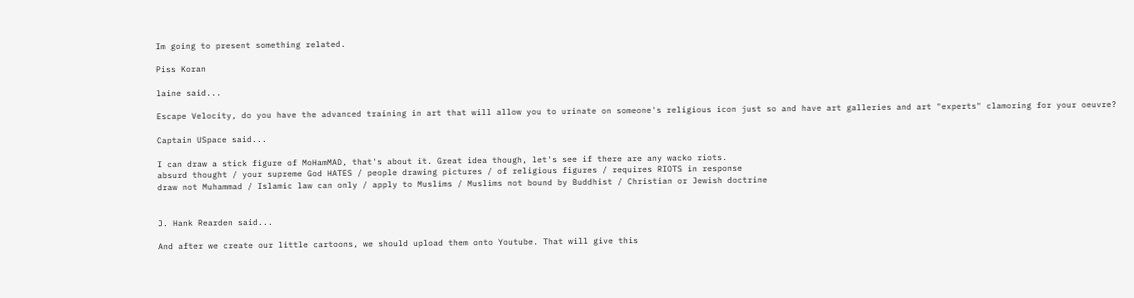Im going to present something related.

Piss Koran

laine said...

Escape Velocity, do you have the advanced training in art that will allow you to urinate on someone's religious icon just so and have art galleries and art "experts" clamoring for your oeuvre?

Captain USpace said...

I can draw a stick figure of MoHamMAD, that's about it. Great idea though, let's see if there are any wacko riots.
absurd thought / your supreme God HATES / people drawing pictures / of religious figures / requires RIOTS in response
draw not Muhammad / Islamic law can only / apply to Muslims / Muslims not bound by Buddhist / Christian or Jewish doctrine


J. Hank Rearden said...

And after we create our little cartoons, we should upload them onto Youtube. That will give this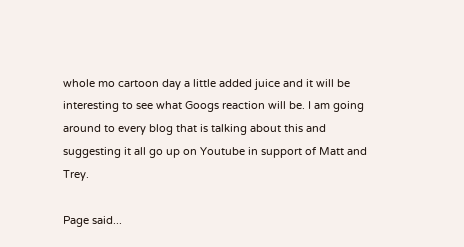whole mo cartoon day a little added juice and it will be interesting to see what Googs reaction will be. I am going around to every blog that is talking about this and suggesting it all go up on Youtube in support of Matt and Trey.

Page said...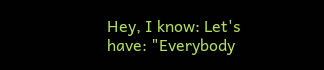Hey, I know: Let's have: "Everybody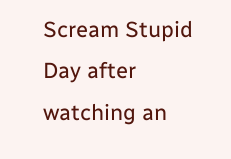Scream Stupid Day after watching an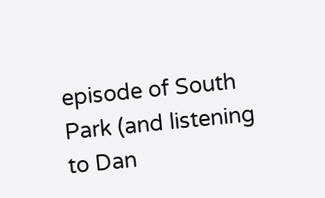episode of South Park (and listening to Dan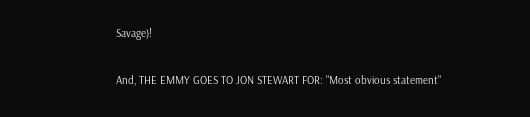Savage)!

And, THE EMMY GOES TO JON STEWART FOR: "Most obvious statement"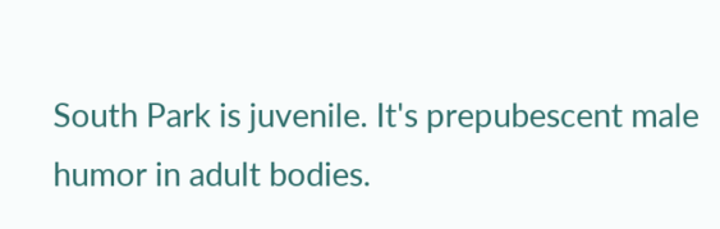South Park is juvenile. It's prepubescent male humor in adult bodies.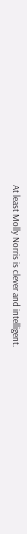At least Molly Norris is clever and intelligent.